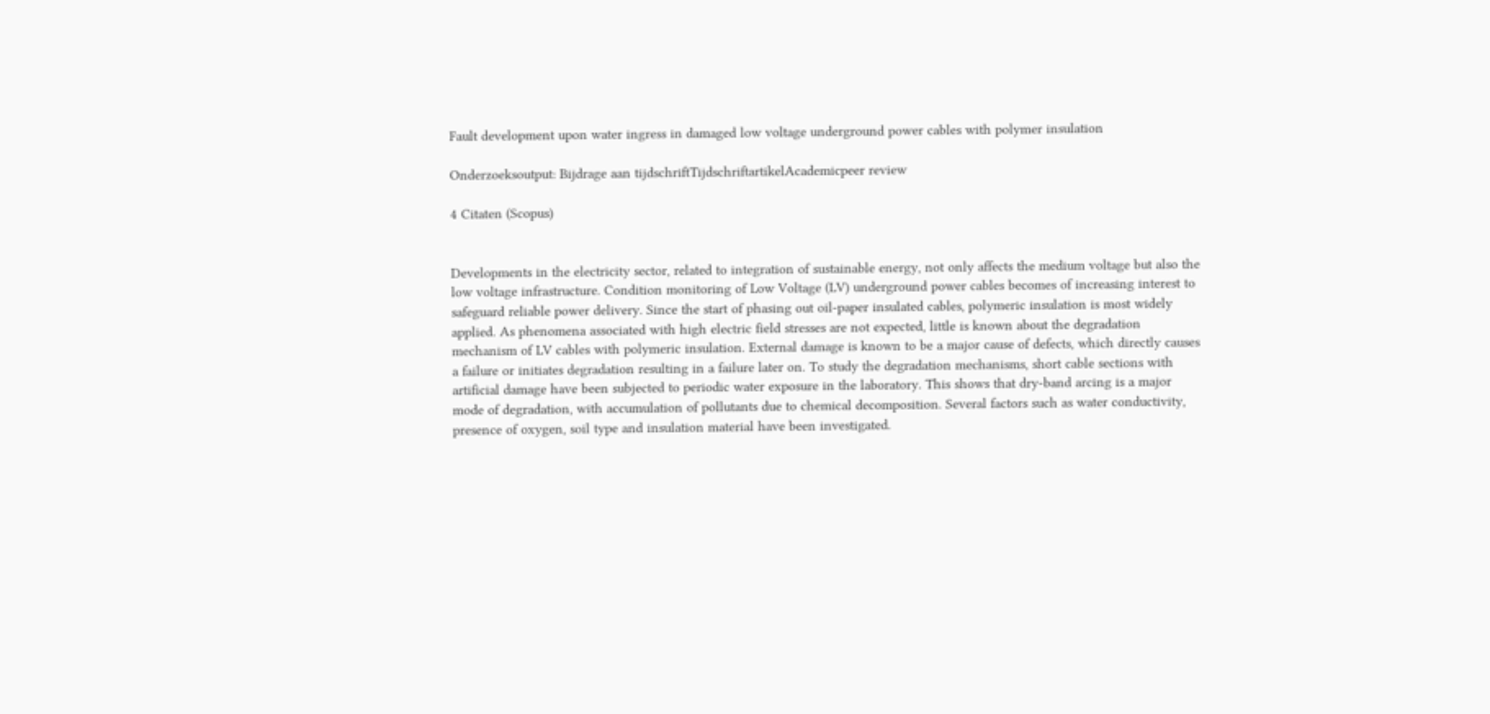Fault development upon water ingress in damaged low voltage underground power cables with polymer insulation

Onderzoeksoutput: Bijdrage aan tijdschriftTijdschriftartikelAcademicpeer review

4 Citaten (Scopus)


Developments in the electricity sector, related to integration of sustainable energy, not only affects the medium voltage but also the low voltage infrastructure. Condition monitoring of Low Voltage (LV) underground power cables becomes of increasing interest to safeguard reliable power delivery. Since the start of phasing out oil-paper insulated cables, polymeric insulation is most widely applied. As phenomena associated with high electric field stresses are not expected, little is known about the degradation mechanism of LV cables with polymeric insulation. External damage is known to be a major cause of defects, which directly causes a failure or initiates degradation resulting in a failure later on. To study the degradation mechanisms, short cable sections with artificial damage have been subjected to periodic water exposure in the laboratory. This shows that dry-band arcing is a major mode of degradation, with accumulation of pollutants due to chemical decomposition. Several factors such as water conductivity, presence of oxygen, soil type and insulation material have been investigated.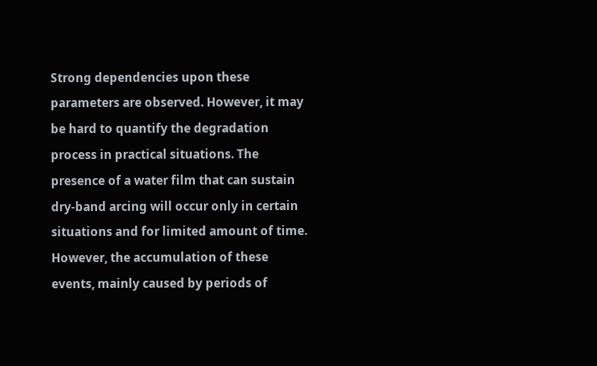Strong dependencies upon these parameters are observed. However, it may be hard to quantify the degradation process in practical situations. The presence of a water film that can sustain dry-band arcing will occur only in certain situations and for limited amount of time. However, the accumulation of these events, mainly caused by periods of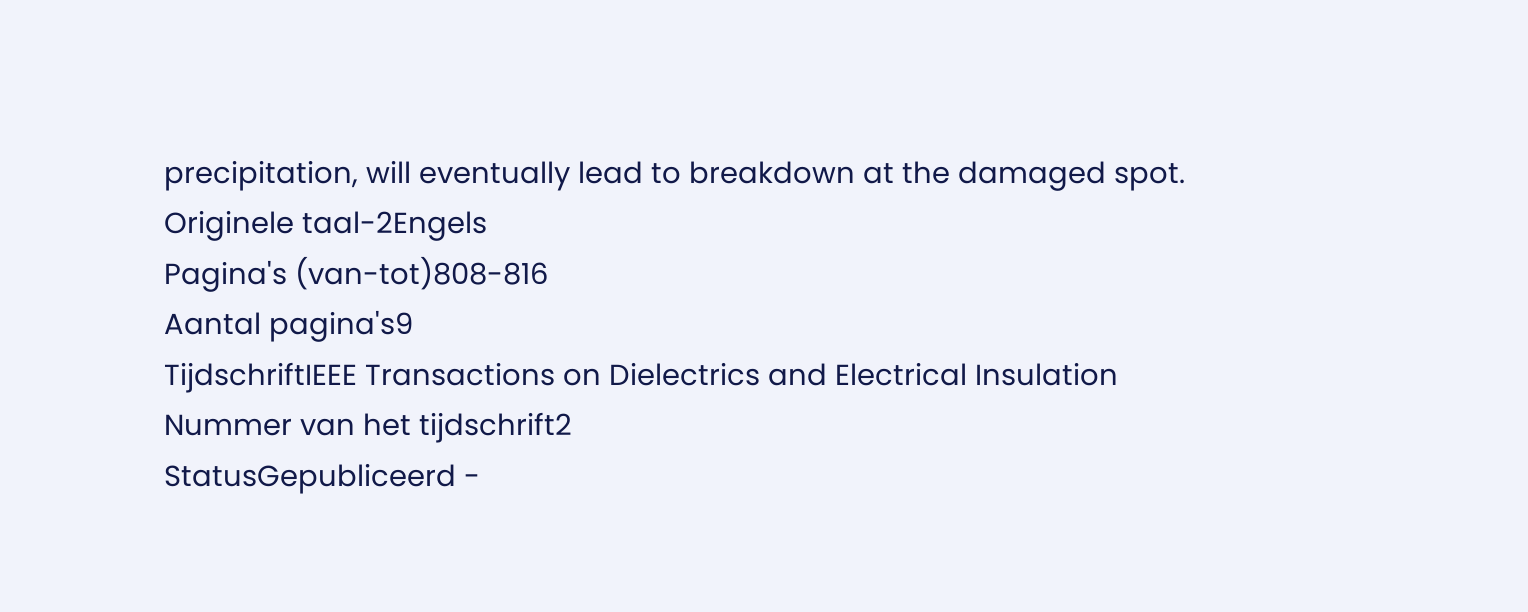precipitation, will eventually lead to breakdown at the damaged spot.
Originele taal-2Engels
Pagina's (van-tot)808-816
Aantal pagina's9
TijdschriftIEEE Transactions on Dielectrics and Electrical Insulation
Nummer van het tijdschrift2
StatusGepubliceerd -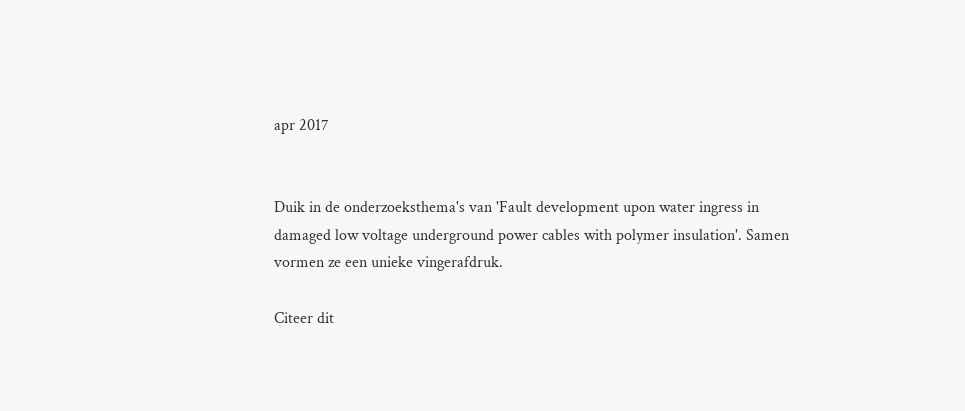apr 2017


Duik in de onderzoeksthema's van 'Fault development upon water ingress in damaged low voltage underground power cables with polymer insulation'. Samen vormen ze een unieke vingerafdruk.

Citeer dit